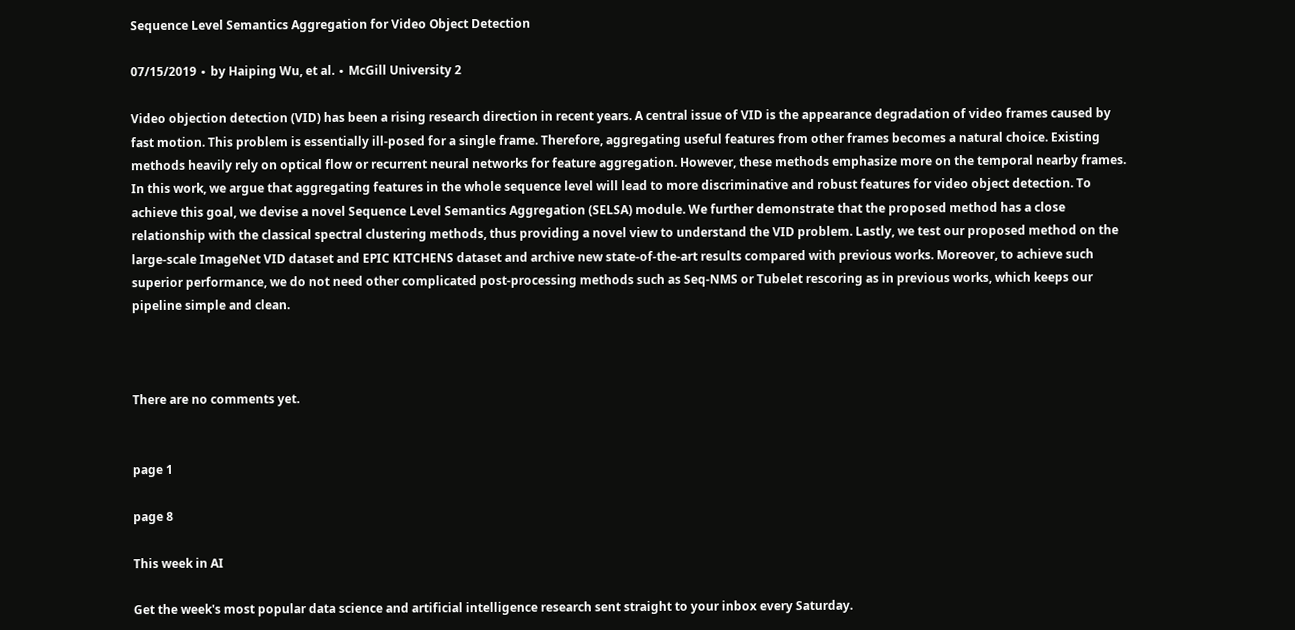Sequence Level Semantics Aggregation for Video Object Detection

07/15/2019 ∙ by Haiping Wu, et al. ∙ McGill University 2

Video objection detection (VID) has been a rising research direction in recent years. A central issue of VID is the appearance degradation of video frames caused by fast motion. This problem is essentially ill-posed for a single frame. Therefore, aggregating useful features from other frames becomes a natural choice. Existing methods heavily rely on optical flow or recurrent neural networks for feature aggregation. However, these methods emphasize more on the temporal nearby frames. In this work, we argue that aggregating features in the whole sequence level will lead to more discriminative and robust features for video object detection. To achieve this goal, we devise a novel Sequence Level Semantics Aggregation (SELSA) module. We further demonstrate that the proposed method has a close relationship with the classical spectral clustering methods, thus providing a novel view to understand the VID problem. Lastly, we test our proposed method on the large-scale ImageNet VID dataset and EPIC KITCHENS dataset and archive new state-of-the-art results compared with previous works. Moreover, to achieve such superior performance, we do not need other complicated post-processing methods such as Seq-NMS or Tubelet rescoring as in previous works, which keeps our pipeline simple and clean.



There are no comments yet.


page 1

page 8

This week in AI

Get the week's most popular data science and artificial intelligence research sent straight to your inbox every Saturday.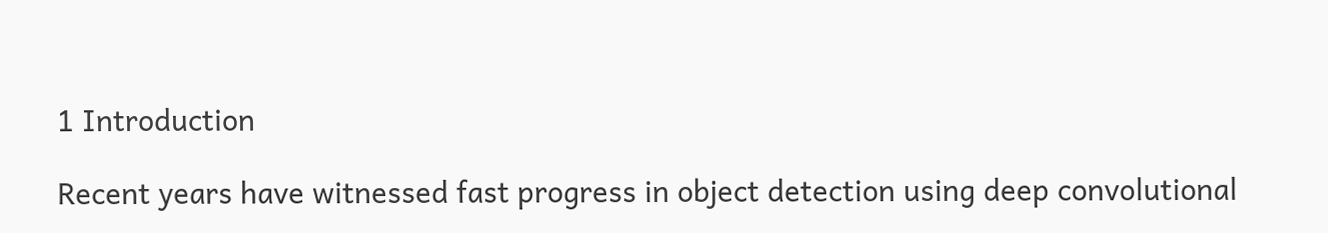1 Introduction

Recent years have witnessed fast progress in object detection using deep convolutional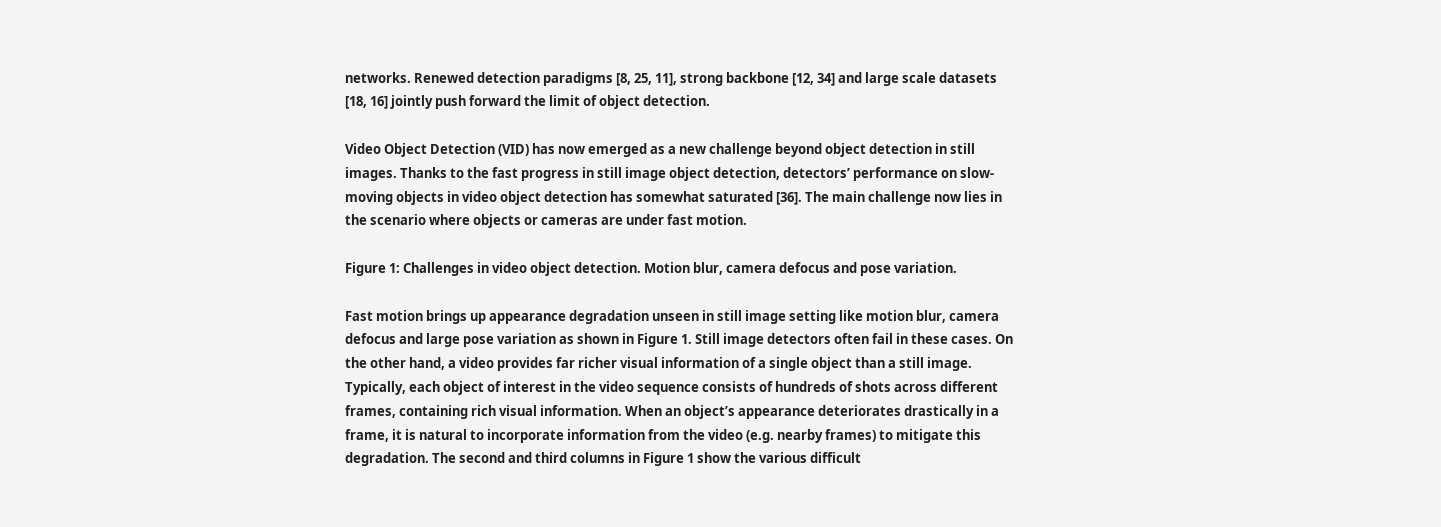networks. Renewed detection paradigms [8, 25, 11], strong backbone [12, 34] and large scale datasets [18, 16] jointly push forward the limit of object detection.

Video Object Detection (VID) has now emerged as a new challenge beyond object detection in still images. Thanks to the fast progress in still image object detection, detectors’ performance on slow-moving objects in video object detection has somewhat saturated [36]. The main challenge now lies in the scenario where objects or cameras are under fast motion.

Figure 1: Challenges in video object detection. Motion blur, camera defocus and pose variation.

Fast motion brings up appearance degradation unseen in still image setting like motion blur, camera defocus and large pose variation as shown in Figure 1. Still image detectors often fail in these cases. On the other hand, a video provides far richer visual information of a single object than a still image. Typically, each object of interest in the video sequence consists of hundreds of shots across different frames, containing rich visual information. When an object’s appearance deteriorates drastically in a frame, it is natural to incorporate information from the video (e.g. nearby frames) to mitigate this degradation. The second and third columns in Figure 1 show the various difficult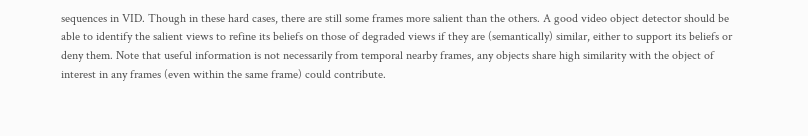sequences in VID. Though in these hard cases, there are still some frames more salient than the others. A good video object detector should be able to identify the salient views to refine its beliefs on those of degraded views if they are (semantically) similar, either to support its beliefs or deny them. Note that useful information is not necessarily from temporal nearby frames, any objects share high similarity with the object of interest in any frames (even within the same frame) could contribute.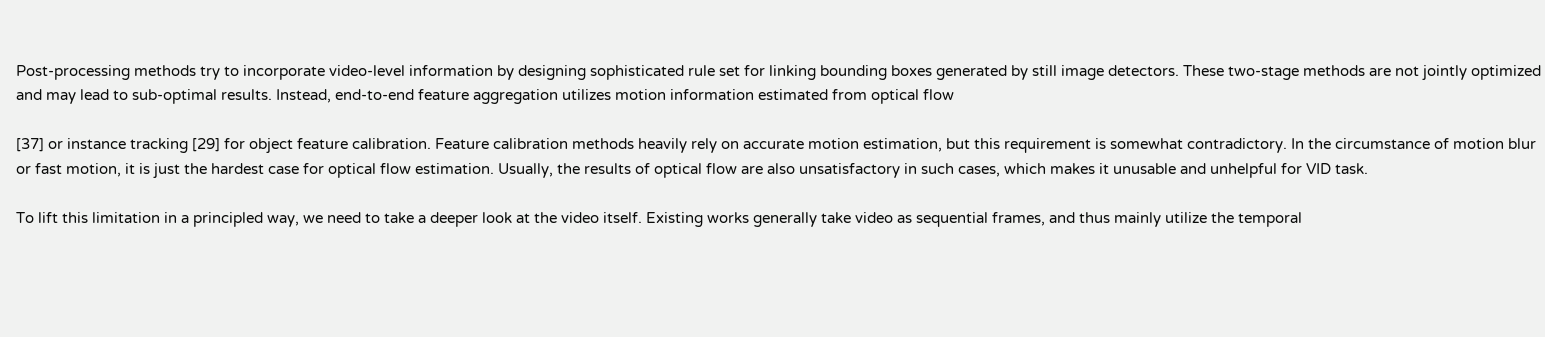Post-processing methods try to incorporate video-level information by designing sophisticated rule set for linking bounding boxes generated by still image detectors. These two-stage methods are not jointly optimized and may lead to sub-optimal results. Instead, end-to-end feature aggregation utilizes motion information estimated from optical flow

[37] or instance tracking [29] for object feature calibration. Feature calibration methods heavily rely on accurate motion estimation, but this requirement is somewhat contradictory. In the circumstance of motion blur or fast motion, it is just the hardest case for optical flow estimation. Usually, the results of optical flow are also unsatisfactory in such cases, which makes it unusable and unhelpful for VID task.

To lift this limitation in a principled way, we need to take a deeper look at the video itself. Existing works generally take video as sequential frames, and thus mainly utilize the temporal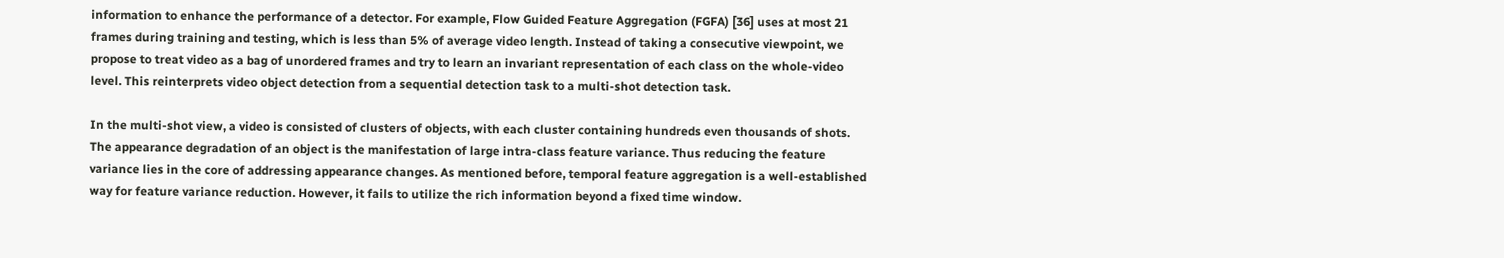information to enhance the performance of a detector. For example, Flow Guided Feature Aggregation (FGFA) [36] uses at most 21 frames during training and testing, which is less than 5% of average video length. Instead of taking a consecutive viewpoint, we propose to treat video as a bag of unordered frames and try to learn an invariant representation of each class on the whole-video level. This reinterprets video object detection from a sequential detection task to a multi-shot detection task.

In the multi-shot view, a video is consisted of clusters of objects, with each cluster containing hundreds even thousands of shots. The appearance degradation of an object is the manifestation of large intra-class feature variance. Thus reducing the feature variance lies in the core of addressing appearance changes. As mentioned before, temporal feature aggregation is a well-established way for feature variance reduction. However, it fails to utilize the rich information beyond a fixed time window.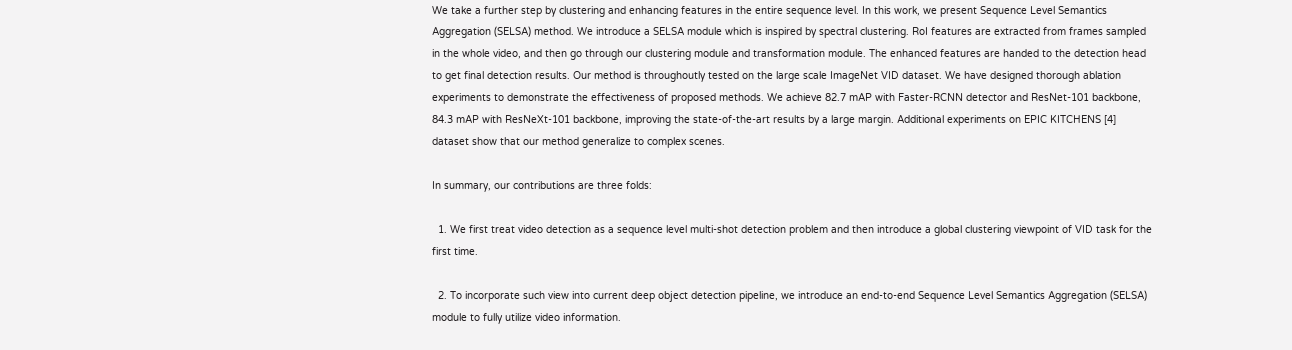We take a further step by clustering and enhancing features in the entire sequence level. In this work, we present Sequence Level Semantics Aggregation (SELSA) method. We introduce a SELSA module which is inspired by spectral clustering. RoI features are extracted from frames sampled in the whole video, and then go through our clustering module and transformation module. The enhanced features are handed to the detection head to get final detection results. Our method is throughoutly tested on the large scale ImageNet VID dataset. We have designed thorough ablation experiments to demonstrate the effectiveness of proposed methods. We achieve 82.7 mAP with Faster-RCNN detector and ResNet-101 backbone, 84.3 mAP with ResNeXt-101 backbone, improving the state-of-the-art results by a large margin. Additional experiments on EPIC KITCHENS [4] dataset show that our method generalize to complex scenes.

In summary, our contributions are three folds:

  1. We first treat video detection as a sequence level multi-shot detection problem and then introduce a global clustering viewpoint of VID task for the first time.

  2. To incorporate such view into current deep object detection pipeline, we introduce an end-to-end Sequence Level Semantics Aggregation (SELSA) module to fully utilize video information.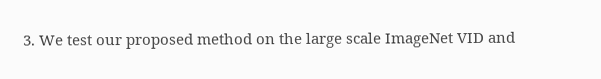3. We test our proposed method on the large scale ImageNet VID and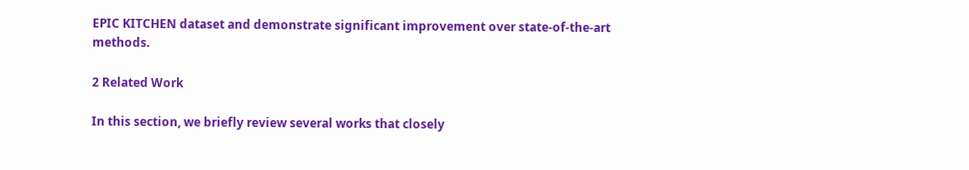EPIC KITCHEN dataset and demonstrate significant improvement over state-of-the-art methods.

2 Related Work

In this section, we briefly review several works that closely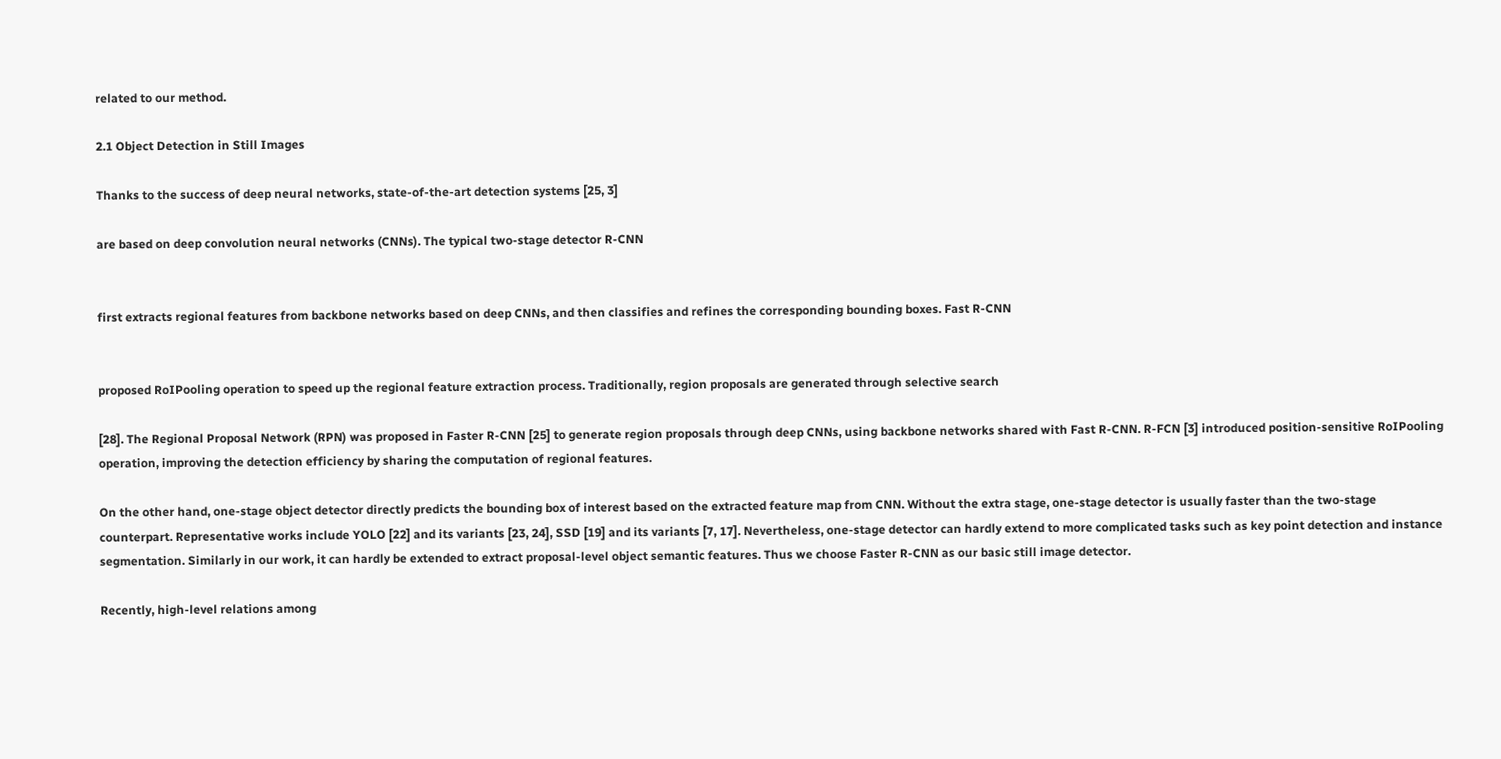related to our method.

2.1 Object Detection in Still Images

Thanks to the success of deep neural networks, state-of-the-art detection systems [25, 3]

are based on deep convolution neural networks (CNNs). The typical two-stage detector R-CNN


first extracts regional features from backbone networks based on deep CNNs, and then classifies and refines the corresponding bounding boxes. Fast R-CNN


proposed RoIPooling operation to speed up the regional feature extraction process. Traditionally, region proposals are generated through selective search

[28]. The Regional Proposal Network (RPN) was proposed in Faster R-CNN [25] to generate region proposals through deep CNNs, using backbone networks shared with Fast R-CNN. R-FCN [3] introduced position-sensitive RoIPooling operation, improving the detection efficiency by sharing the computation of regional features.

On the other hand, one-stage object detector directly predicts the bounding box of interest based on the extracted feature map from CNN. Without the extra stage, one-stage detector is usually faster than the two-stage counterpart. Representative works include YOLO [22] and its variants [23, 24], SSD [19] and its variants [7, 17]. Nevertheless, one-stage detector can hardly extend to more complicated tasks such as key point detection and instance segmentation. Similarly in our work, it can hardly be extended to extract proposal-level object semantic features. Thus we choose Faster R-CNN as our basic still image detector.

Recently, high-level relations among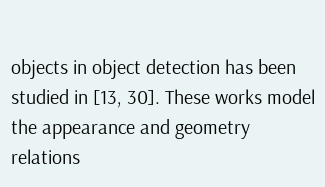objects in object detection has been studied in [13, 30]. These works model the appearance and geometry relations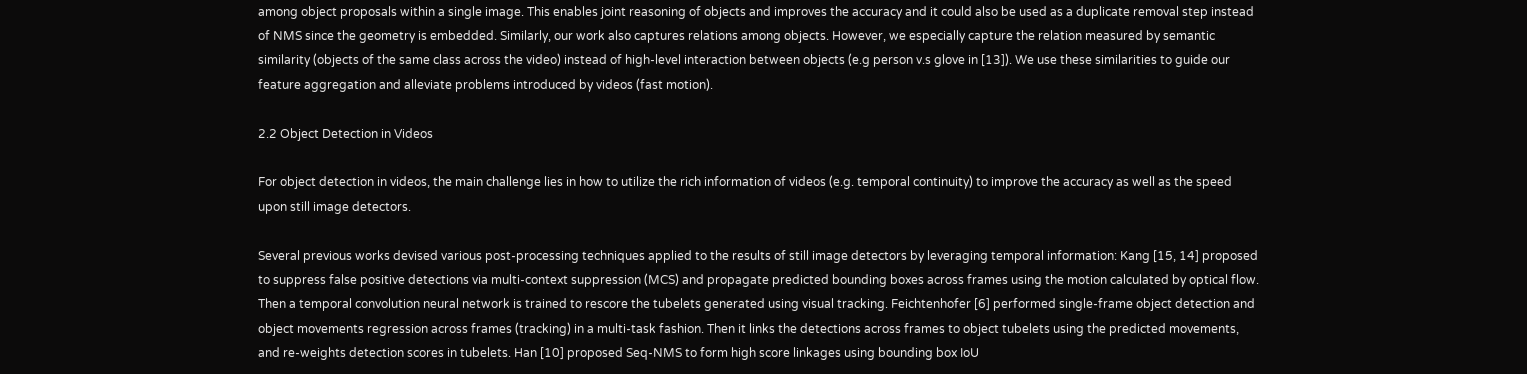among object proposals within a single image. This enables joint reasoning of objects and improves the accuracy and it could also be used as a duplicate removal step instead of NMS since the geometry is embedded. Similarly, our work also captures relations among objects. However, we especially capture the relation measured by semantic similarity (objects of the same class across the video) instead of high-level interaction between objects (e.g person v.s glove in [13]). We use these similarities to guide our feature aggregation and alleviate problems introduced by videos (fast motion).

2.2 Object Detection in Videos

For object detection in videos, the main challenge lies in how to utilize the rich information of videos (e.g. temporal continuity) to improve the accuracy as well as the speed upon still image detectors.

Several previous works devised various post-processing techniques applied to the results of still image detectors by leveraging temporal information: Kang [15, 14] proposed to suppress false positive detections via multi-context suppression (MCS) and propagate predicted bounding boxes across frames using the motion calculated by optical flow. Then a temporal convolution neural network is trained to rescore the tubelets generated using visual tracking. Feichtenhofer [6] performed single-frame object detection and object movements regression across frames (tracking) in a multi-task fashion. Then it links the detections across frames to object tubelets using the predicted movements, and re-weights detection scores in tubelets. Han [10] proposed Seq-NMS to form high score linkages using bounding box IoU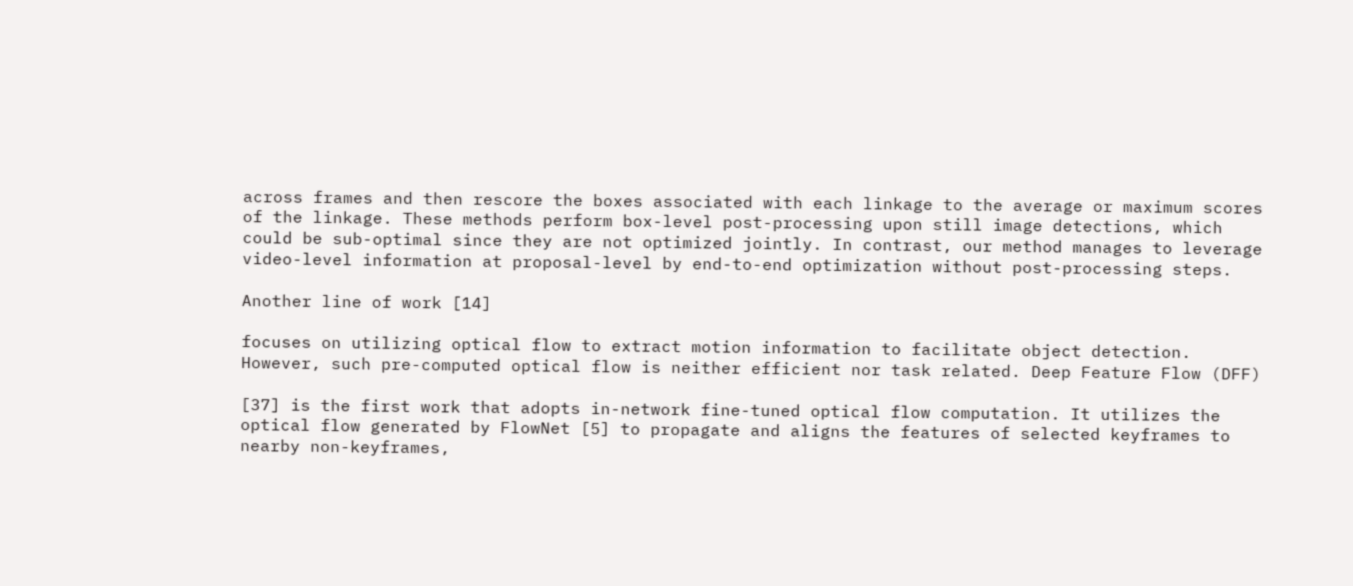across frames and then rescore the boxes associated with each linkage to the average or maximum scores of the linkage. These methods perform box-level post-processing upon still image detections, which could be sub-optimal since they are not optimized jointly. In contrast, our method manages to leverage video-level information at proposal-level by end-to-end optimization without post-processing steps.

Another line of work [14]

focuses on utilizing optical flow to extract motion information to facilitate object detection. However, such pre-computed optical flow is neither efficient nor task related. Deep Feature Flow (DFF)

[37] is the first work that adopts in-network fine-tuned optical flow computation. It utilizes the optical flow generated by FlowNet [5] to propagate and aligns the features of selected keyframes to nearby non-keyframes,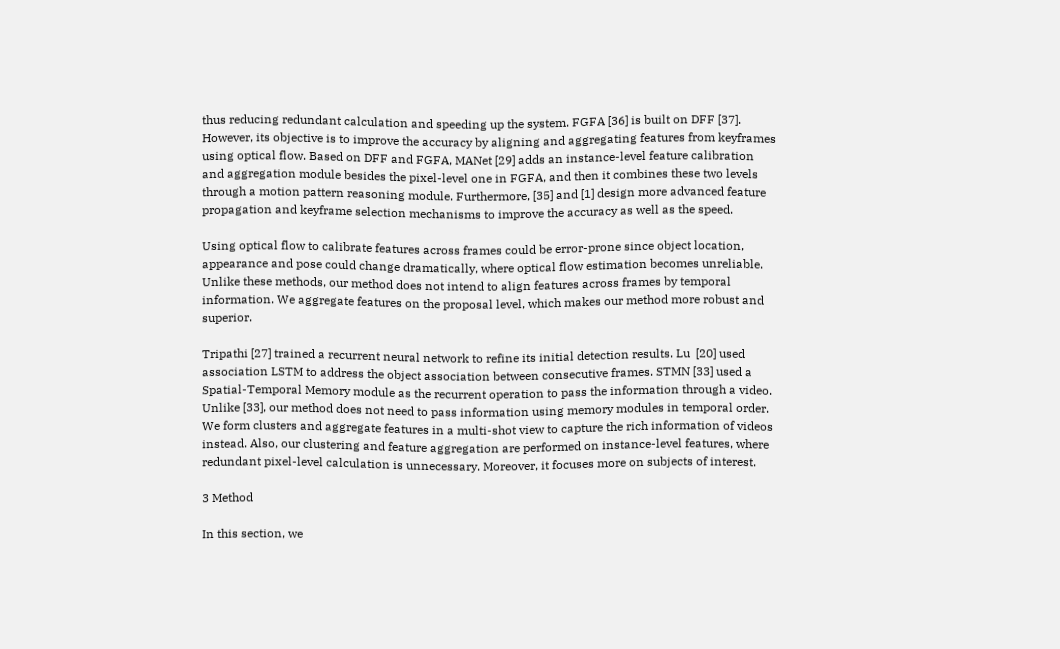thus reducing redundant calculation and speeding up the system. FGFA [36] is built on DFF [37]. However, its objective is to improve the accuracy by aligning and aggregating features from keyframes using optical flow. Based on DFF and FGFA, MANet [29] adds an instance-level feature calibration and aggregation module besides the pixel-level one in FGFA, and then it combines these two levels through a motion pattern reasoning module. Furthermore, [35] and [1] design more advanced feature propagation and keyframe selection mechanisms to improve the accuracy as well as the speed.

Using optical flow to calibrate features across frames could be error-prone since object location, appearance and pose could change dramatically, where optical flow estimation becomes unreliable. Unlike these methods, our method does not intend to align features across frames by temporal information. We aggregate features on the proposal level, which makes our method more robust and superior.

Tripathi [27] trained a recurrent neural network to refine its initial detection results. Lu  [20] used association LSTM to address the object association between consecutive frames. STMN [33] used a Spatial-Temporal Memory module as the recurrent operation to pass the information through a video. Unlike [33], our method does not need to pass information using memory modules in temporal order. We form clusters and aggregate features in a multi-shot view to capture the rich information of videos instead. Also, our clustering and feature aggregation are performed on instance-level features, where redundant pixel-level calculation is unnecessary. Moreover, it focuses more on subjects of interest.

3 Method

In this section, we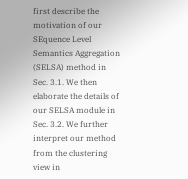first describe the motivation of our SEquence Level Semantics Aggregation (SELSA) method in Sec. 3.1. We then elaborate the details of our SELSA module in Sec. 3.2. We further interpret our method from the clustering view in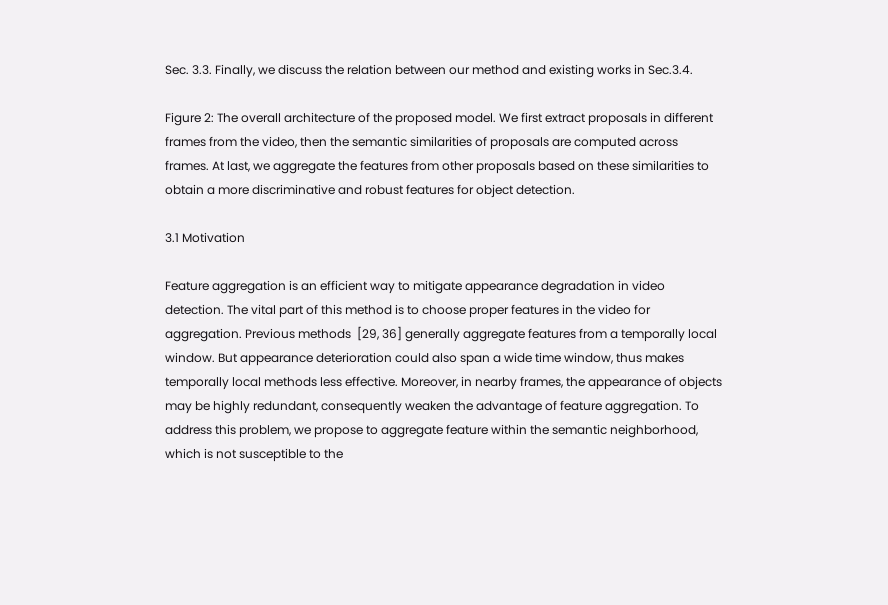Sec. 3.3. Finally, we discuss the relation between our method and existing works in Sec.3.4.

Figure 2: The overall architecture of the proposed model. We first extract proposals in different frames from the video, then the semantic similarities of proposals are computed across frames. At last, we aggregate the features from other proposals based on these similarities to obtain a more discriminative and robust features for object detection.

3.1 Motivation

Feature aggregation is an efficient way to mitigate appearance degradation in video detection. The vital part of this method is to choose proper features in the video for aggregation. Previous methods  [29, 36] generally aggregate features from a temporally local window. But appearance deterioration could also span a wide time window, thus makes temporally local methods less effective. Moreover, in nearby frames, the appearance of objects may be highly redundant, consequently weaken the advantage of feature aggregation. To address this problem, we propose to aggregate feature within the semantic neighborhood, which is not susceptible to the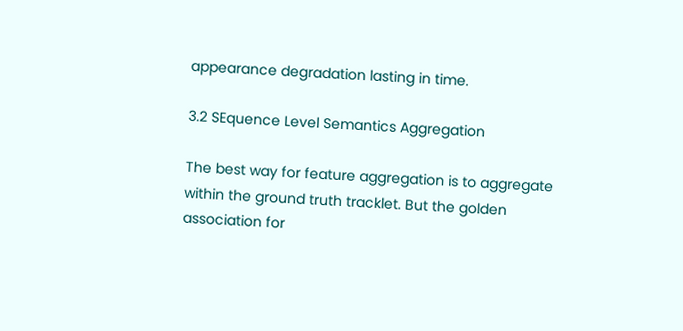appearance degradation lasting in time.

3.2 SEquence Level Semantics Aggregation

The best way for feature aggregation is to aggregate within the ground truth tracklet. But the golden association for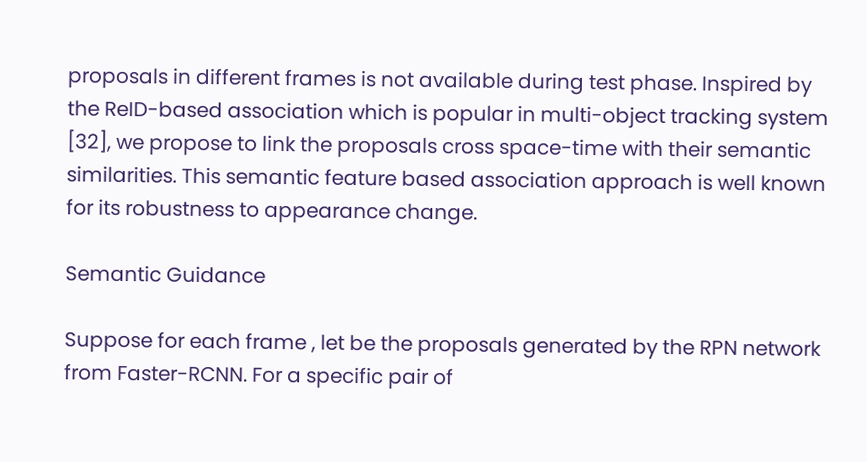proposals in different frames is not available during test phase. Inspired by the ReID-based association which is popular in multi-object tracking system [32], we propose to link the proposals cross space-time with their semantic similarities. This semantic feature based association approach is well known for its robustness to appearance change.

Semantic Guidance

Suppose for each frame , let be the proposals generated by the RPN network from Faster-RCNN. For a specific pair of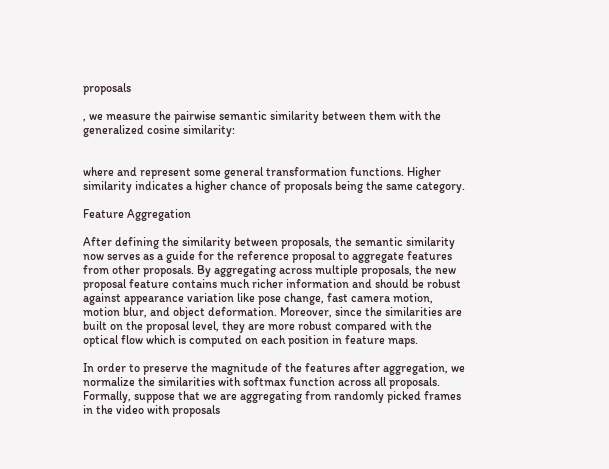proposals

, we measure the pairwise semantic similarity between them with the generalized cosine similarity:


where and represent some general transformation functions. Higher similarity indicates a higher chance of proposals being the same category.

Feature Aggregation

After defining the similarity between proposals, the semantic similarity now serves as a guide for the reference proposal to aggregate features from other proposals. By aggregating across multiple proposals, the new proposal feature contains much richer information and should be robust against appearance variation like pose change, fast camera motion, motion blur, and object deformation. Moreover, since the similarities are built on the proposal level, they are more robust compared with the optical flow which is computed on each position in feature maps.

In order to preserve the magnitude of the features after aggregation, we normalize the similarities with softmax function across all proposals. Formally, suppose that we are aggregating from randomly picked frames in the video with proposals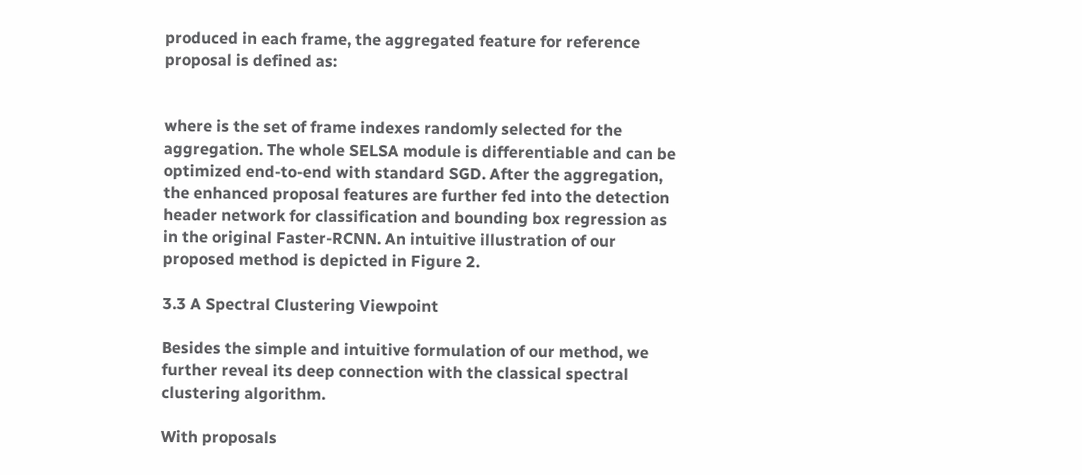produced in each frame, the aggregated feature for reference proposal is defined as:


where is the set of frame indexes randomly selected for the aggregation. The whole SELSA module is differentiable and can be optimized end-to-end with standard SGD. After the aggregation, the enhanced proposal features are further fed into the detection header network for classification and bounding box regression as in the original Faster-RCNN. An intuitive illustration of our proposed method is depicted in Figure 2.

3.3 A Spectral Clustering Viewpoint

Besides the simple and intuitive formulation of our method, we further reveal its deep connection with the classical spectral clustering algorithm.

With proposals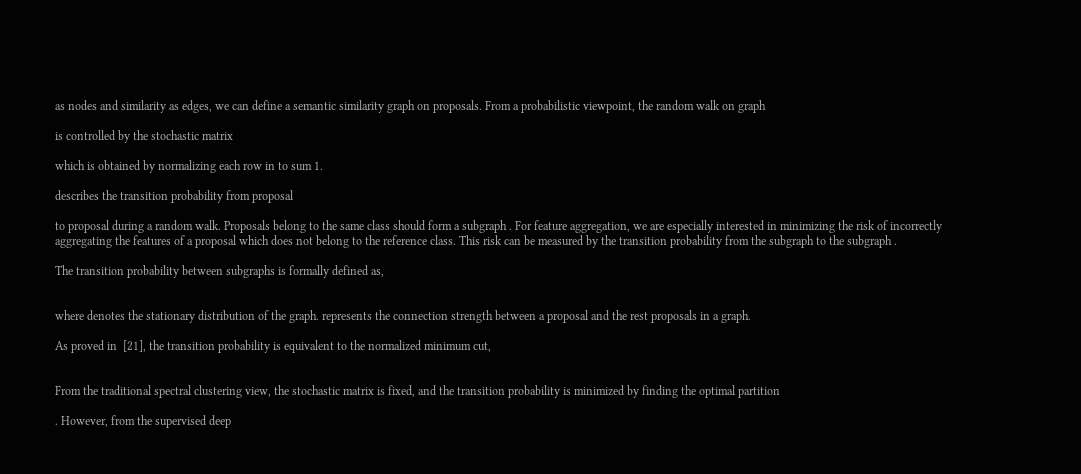as nodes and similarity as edges, we can define a semantic similarity graph on proposals. From a probabilistic viewpoint, the random walk on graph

is controlled by the stochastic matrix

which is obtained by normalizing each row in to sum 1.

describes the transition probability from proposal

to proposal during a random walk. Proposals belong to the same class should form a subgraph . For feature aggregation, we are especially interested in minimizing the risk of incorrectly aggregating the features of a proposal which does not belong to the reference class. This risk can be measured by the transition probability from the subgraph to the subgraph .

The transition probability between subgraphs is formally defined as,


where denotes the stationary distribution of the graph. represents the connection strength between a proposal and the rest proposals in a graph.

As proved in  [21], the transition probability is equivalent to the normalized minimum cut,


From the traditional spectral clustering view, the stochastic matrix is fixed, and the transition probability is minimized by finding the optimal partition

. However, from the supervised deep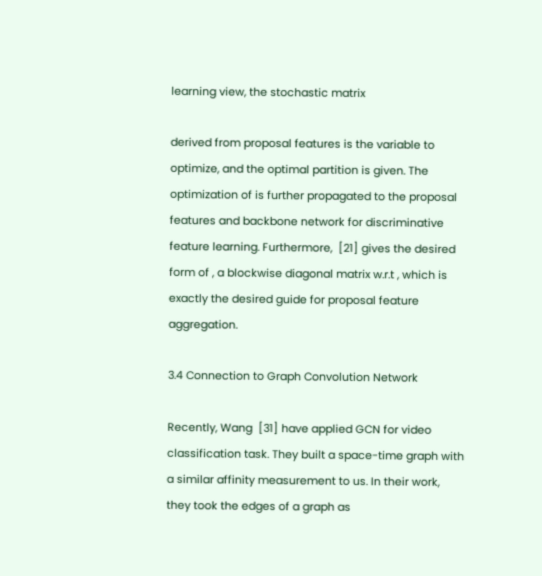learning view, the stochastic matrix

derived from proposal features is the variable to optimize, and the optimal partition is given. The optimization of is further propagated to the proposal features and backbone network for discriminative feature learning. Furthermore,  [21] gives the desired form of , a blockwise diagonal matrix w.r.t , which is exactly the desired guide for proposal feature aggregation.

3.4 Connection to Graph Convolution Network

Recently, Wang  [31] have applied GCN for video classification task. They built a space-time graph with a similar affinity measurement to us. In their work, they took the edges of a graph as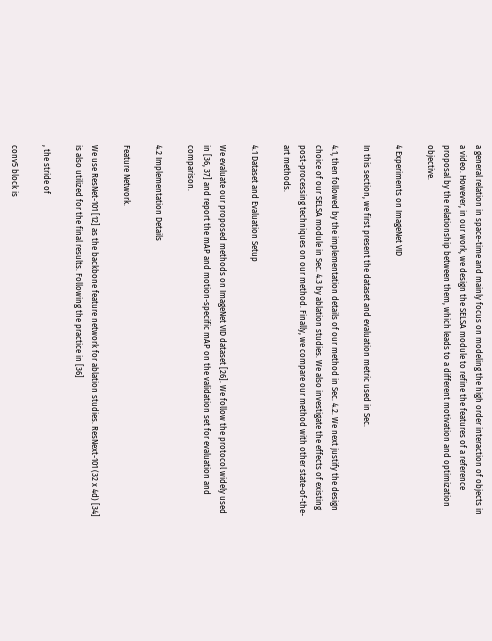a general relation in space-time and mainly focus on modeling the high order interaction of objects in a video. However, in our work, we design the SELSA module to refine the features of a reference proposal by the relationship between them, which leads to a different motivation and optimization objective.

4 Experiments on ImageNet VID

In this section, we first present the dataset and evaluation metric used in Sec.

4.1, then followed by the implementation details of our method in Sec. 4.2. We next justify the design choice of our SELSA module in Sec. 4.3 by ablation studies. We also investigate the effects of existing post-processing techniques on our method. Finally, we compare our method with other state-of-the-art methods.

4.1 Dataset and Evaluation Setup

We evaluate our proposed methods on ImageNet VID dataset [26]. We follow the protocol widely used in [36, 37] and report the mAP and motion-specific mAP on the validation set for evaluation and comparison.

4.2 Implementation Details

Feature Network.

We use ResNet-101 [12] as the backbone feature network for ablation studies. ResNext-101 (32 x 4d) [34] is also utilized for the final results. Following the practice in [36]

, the stride of

conv5 block is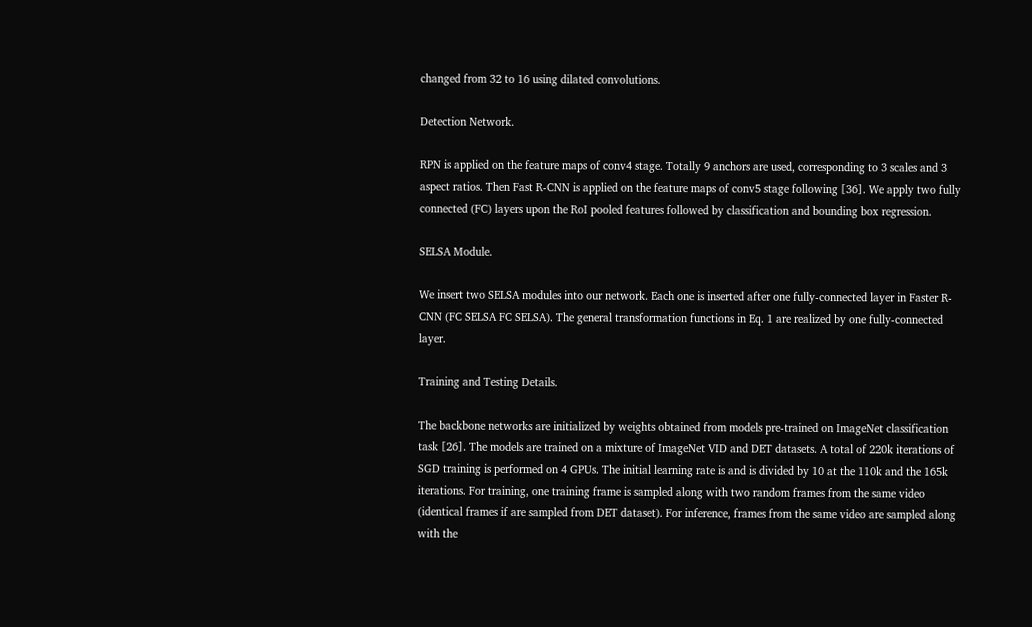changed from 32 to 16 using dilated convolutions.

Detection Network.

RPN is applied on the feature maps of conv4 stage. Totally 9 anchors are used, corresponding to 3 scales and 3 aspect ratios. Then Fast R-CNN is applied on the feature maps of conv5 stage following [36]. We apply two fully connected (FC) layers upon the RoI pooled features followed by classification and bounding box regression.

SELSA Module.

We insert two SELSA modules into our network. Each one is inserted after one fully-connected layer in Faster R-CNN (FC SELSA FC SELSA). The general transformation functions in Eq. 1 are realized by one fully-connected layer.

Training and Testing Details.

The backbone networks are initialized by weights obtained from models pre-trained on ImageNet classification task [26]. The models are trained on a mixture of ImageNet VID and DET datasets. A total of 220k iterations of SGD training is performed on 4 GPUs. The initial learning rate is and is divided by 10 at the 110k and the 165k iterations. For training, one training frame is sampled along with two random frames from the same video (identical frames if are sampled from DET dataset). For inference, frames from the same video are sampled along with the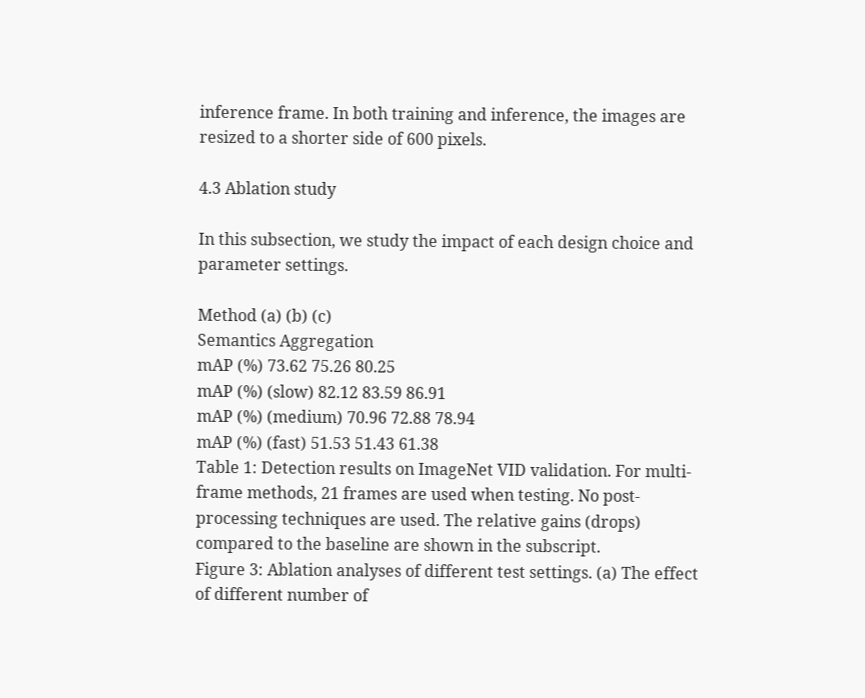inference frame. In both training and inference, the images are resized to a shorter side of 600 pixels.

4.3 Ablation study

In this subsection, we study the impact of each design choice and parameter settings.

Method (a) (b) (c)
Semantics Aggregation
mAP (%) 73.62 75.26 80.25
mAP (%) (slow) 82.12 83.59 86.91
mAP (%) (medium) 70.96 72.88 78.94
mAP (%) (fast) 51.53 51.43 61.38
Table 1: Detection results on ImageNet VID validation. For multi-frame methods, 21 frames are used when testing. No post-processing techniques are used. The relative gains (drops) compared to the baseline are shown in the subscript.
Figure 3: Ablation analyses of different test settings. (a) The effect of different number of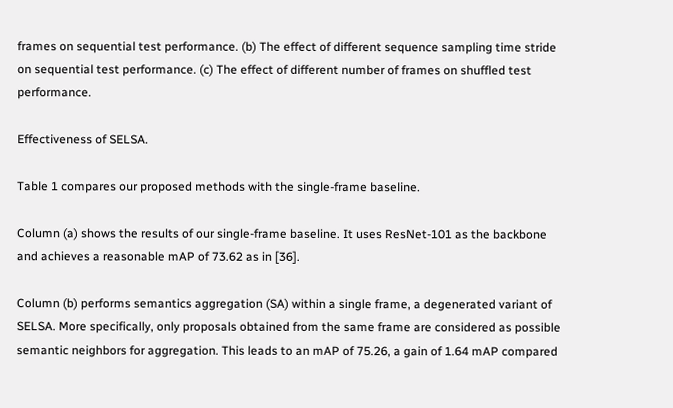frames on sequential test performance. (b) The effect of different sequence sampling time stride on sequential test performance. (c) The effect of different number of frames on shuffled test performance.

Effectiveness of SELSA.

Table 1 compares our proposed methods with the single-frame baseline.

Column (a) shows the results of our single-frame baseline. It uses ResNet-101 as the backbone and achieves a reasonable mAP of 73.62 as in [36].

Column (b) performs semantics aggregation (SA) within a single frame, a degenerated variant of SELSA. More specifically, only proposals obtained from the same frame are considered as possible semantic neighbors for aggregation. This leads to an mAP of 75.26, a gain of 1.64 mAP compared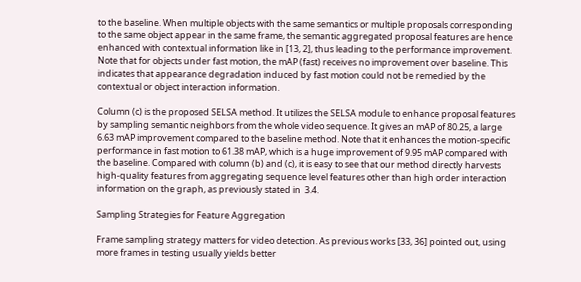to the baseline. When multiple objects with the same semantics or multiple proposals corresponding to the same object appear in the same frame, the semantic aggregated proposal features are hence enhanced with contextual information like in [13, 2], thus leading to the performance improvement. Note that for objects under fast motion, the mAP (fast) receives no improvement over baseline. This indicates that appearance degradation induced by fast motion could not be remedied by the contextual or object interaction information.

Column (c) is the proposed SELSA method. It utilizes the SELSA module to enhance proposal features by sampling semantic neighbors from the whole video sequence. It gives an mAP of 80.25, a large 6.63 mAP improvement compared to the baseline method. Note that it enhances the motion-specific performance in fast motion to 61.38 mAP, which is a huge improvement of 9.95 mAP compared with the baseline. Compared with column (b) and (c), it is easy to see that our method directly harvests high-quality features from aggregating sequence level features other than high order interaction information on the graph, as previously stated in  3.4.

Sampling Strategies for Feature Aggregation

Frame sampling strategy matters for video detection. As previous works [33, 36] pointed out, using more frames in testing usually yields better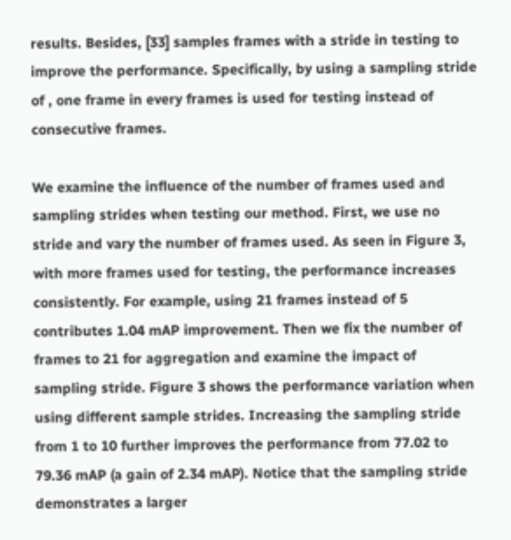results. Besides, [33] samples frames with a stride in testing to improve the performance. Specifically, by using a sampling stride of , one frame in every frames is used for testing instead of consecutive frames.

We examine the influence of the number of frames used and sampling strides when testing our method. First, we use no stride and vary the number of frames used. As seen in Figure 3, with more frames used for testing, the performance increases consistently. For example, using 21 frames instead of 5 contributes 1.04 mAP improvement. Then we fix the number of frames to 21 for aggregation and examine the impact of sampling stride. Figure 3 shows the performance variation when using different sample strides. Increasing the sampling stride from 1 to 10 further improves the performance from 77.02 to 79.36 mAP (a gain of 2.34 mAP). Notice that the sampling stride demonstrates a larger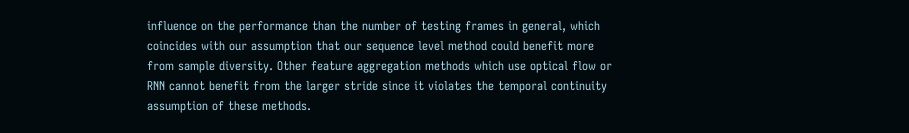influence on the performance than the number of testing frames in general, which coincides with our assumption that our sequence level method could benefit more from sample diversity. Other feature aggregation methods which use optical flow or RNN cannot benefit from the larger stride since it violates the temporal continuity assumption of these methods.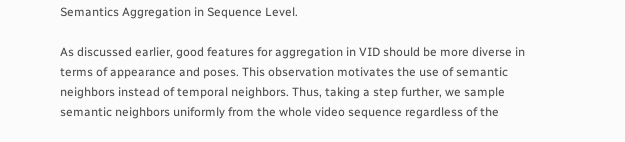Semantics Aggregation in Sequence Level.

As discussed earlier, good features for aggregation in VID should be more diverse in terms of appearance and poses. This observation motivates the use of semantic neighbors instead of temporal neighbors. Thus, taking a step further, we sample semantic neighbors uniformly from the whole video sequence regardless of the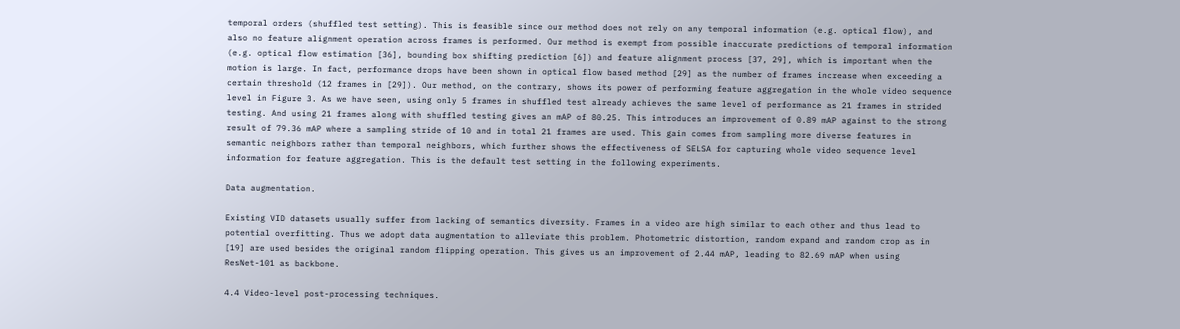temporal orders (shuffled test setting). This is feasible since our method does not rely on any temporal information (e.g. optical flow), and also no feature alignment operation across frames is performed. Our method is exempt from possible inaccurate predictions of temporal information (e.g. optical flow estimation [36], bounding box shifting prediction [6]) and feature alignment process [37, 29], which is important when the motion is large. In fact, performance drops have been shown in optical flow based method [29] as the number of frames increase when exceeding a certain threshold (12 frames in [29]). Our method, on the contrary, shows its power of performing feature aggregation in the whole video sequence level in Figure 3. As we have seen, using only 5 frames in shuffled test already achieves the same level of performance as 21 frames in strided testing. And using 21 frames along with shuffled testing gives an mAP of 80.25. This introduces an improvement of 0.89 mAP against to the strong result of 79.36 mAP where a sampling stride of 10 and in total 21 frames are used. This gain comes from sampling more diverse features in semantic neighbors rather than temporal neighbors, which further shows the effectiveness of SELSA for capturing whole video sequence level information for feature aggregation. This is the default test setting in the following experiments.

Data augmentation.

Existing VID datasets usually suffer from lacking of semantics diversity. Frames in a video are high similar to each other and thus lead to potential overfitting. Thus we adopt data augmentation to alleviate this problem. Photometric distortion, random expand and random crop as in [19] are used besides the original random flipping operation. This gives us an improvement of 2.44 mAP, leading to 82.69 mAP when using ResNet-101 as backbone.

4.4 Video-level post-processing techniques.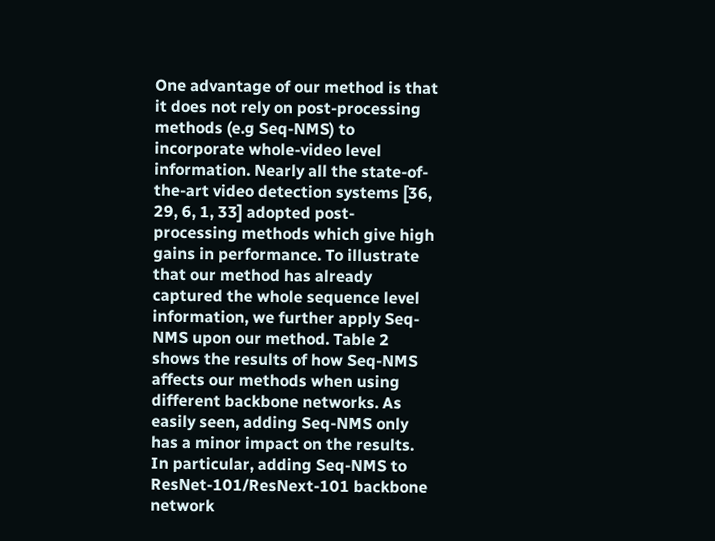One advantage of our method is that it does not rely on post-processing methods (e.g Seq-NMS) to incorporate whole-video level information. Nearly all the state-of-the-art video detection systems [36, 29, 6, 1, 33] adopted post-processing methods which give high gains in performance. To illustrate that our method has already captured the whole sequence level information, we further apply Seq-NMS upon our method. Table 2 shows the results of how Seq-NMS affects our methods when using different backbone networks. As easily seen, adding Seq-NMS only has a minor impact on the results. In particular, adding Seq-NMS to ResNet-101/ResNext-101 backbone network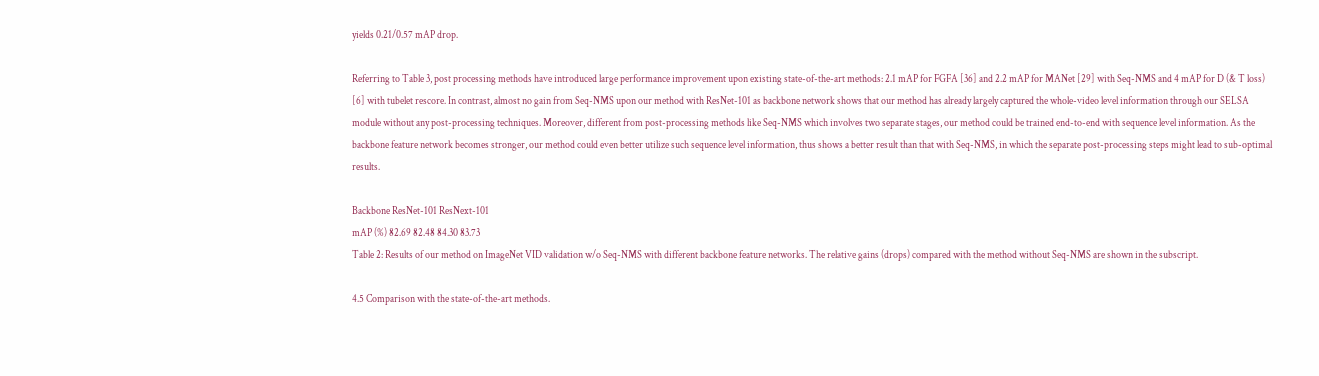yields 0.21/0.57 mAP drop.

Referring to Table 3, post processing methods have introduced large performance improvement upon existing state-of-the-art methods: 2.1 mAP for FGFA [36] and 2.2 mAP for MANet [29] with Seq-NMS and 4 mAP for D (& T loss) [6] with tubelet rescore. In contrast, almost no gain from Seq-NMS upon our method with ResNet-101 as backbone network shows that our method has already largely captured the whole-video level information through our SELSA module without any post-processing techniques. Moreover, different from post-processing methods like Seq-NMS which involves two separate stages, our method could be trained end-to-end with sequence level information. As the backbone feature network becomes stronger, our method could even better utilize such sequence level information, thus shows a better result than that with Seq-NMS, in which the separate post-processing steps might lead to sub-optimal results.

Backbone ResNet-101 ResNext-101
mAP (%) 82.69 82.48 84.30 83.73
Table 2: Results of our method on ImageNet VID validation w/o Seq-NMS with different backbone feature networks. The relative gains (drops) compared with the method without Seq-NMS are shown in the subscript.

4.5 Comparison with the state-of-the-art methods.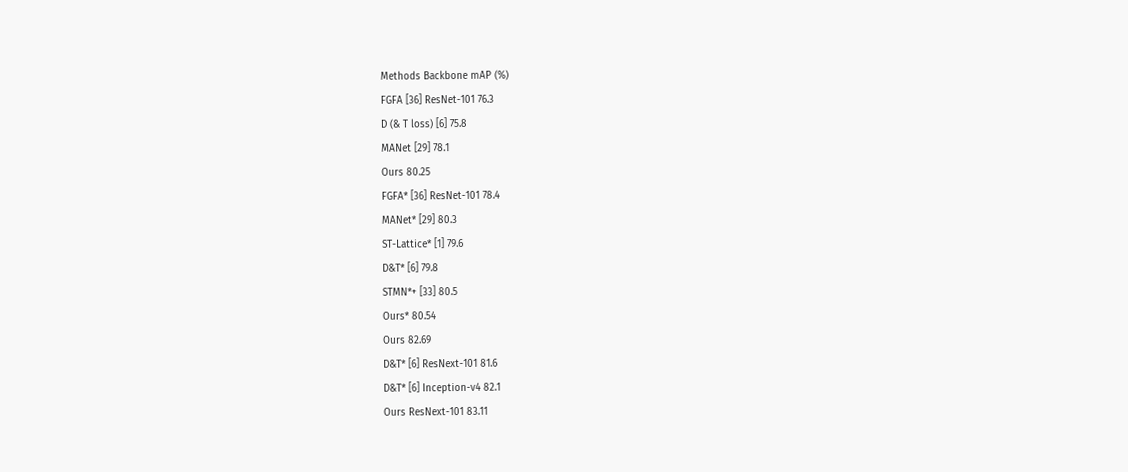Methods Backbone mAP (%)
FGFA [36] ResNet-101 76.3
D (& T loss) [6] 75.8
MANet [29] 78.1
Ours 80.25
FGFA* [36] ResNet-101 78.4
MANet* [29] 80.3
ST-Lattice* [1] 79.6
D&T* [6] 79.8
STMN*+ [33] 80.5
Ours* 80.54
Ours 82.69
D&T* [6] ResNext-101 81.6
D&T* [6] Inception-v4 82.1
Ours ResNext-101 83.11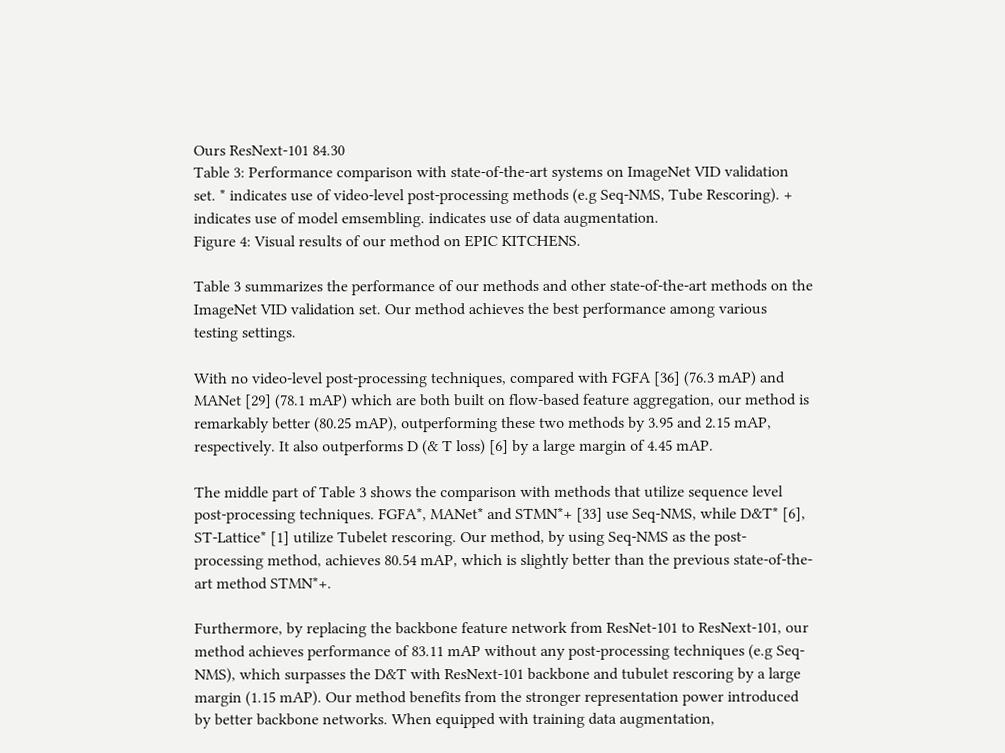Ours ResNext-101 84.30
Table 3: Performance comparison with state-of-the-art systems on ImageNet VID validation set. * indicates use of video-level post-processing methods (e.g Seq-NMS, Tube Rescoring). + indicates use of model emsembling. indicates use of data augmentation.
Figure 4: Visual results of our method on EPIC KITCHENS.

Table 3 summarizes the performance of our methods and other state-of-the-art methods on the ImageNet VID validation set. Our method achieves the best performance among various testing settings.

With no video-level post-processing techniques, compared with FGFA [36] (76.3 mAP) and MANet [29] (78.1 mAP) which are both built on flow-based feature aggregation, our method is remarkably better (80.25 mAP), outperforming these two methods by 3.95 and 2.15 mAP, respectively. It also outperforms D (& T loss) [6] by a large margin of 4.45 mAP.

The middle part of Table 3 shows the comparison with methods that utilize sequence level post-processing techniques. FGFA*, MANet* and STMN*+ [33] use Seq-NMS, while D&T* [6], ST-Lattice* [1] utilize Tubelet rescoring. Our method, by using Seq-NMS as the post-processing method, achieves 80.54 mAP, which is slightly better than the previous state-of-the-art method STMN*+.

Furthermore, by replacing the backbone feature network from ResNet-101 to ResNext-101, our method achieves performance of 83.11 mAP without any post-processing techniques (e.g Seq-NMS), which surpasses the D&T with ResNext-101 backbone and tubulet rescoring by a large margin (1.15 mAP). Our method benefits from the stronger representation power introduced by better backbone networks. When equipped with training data augmentation,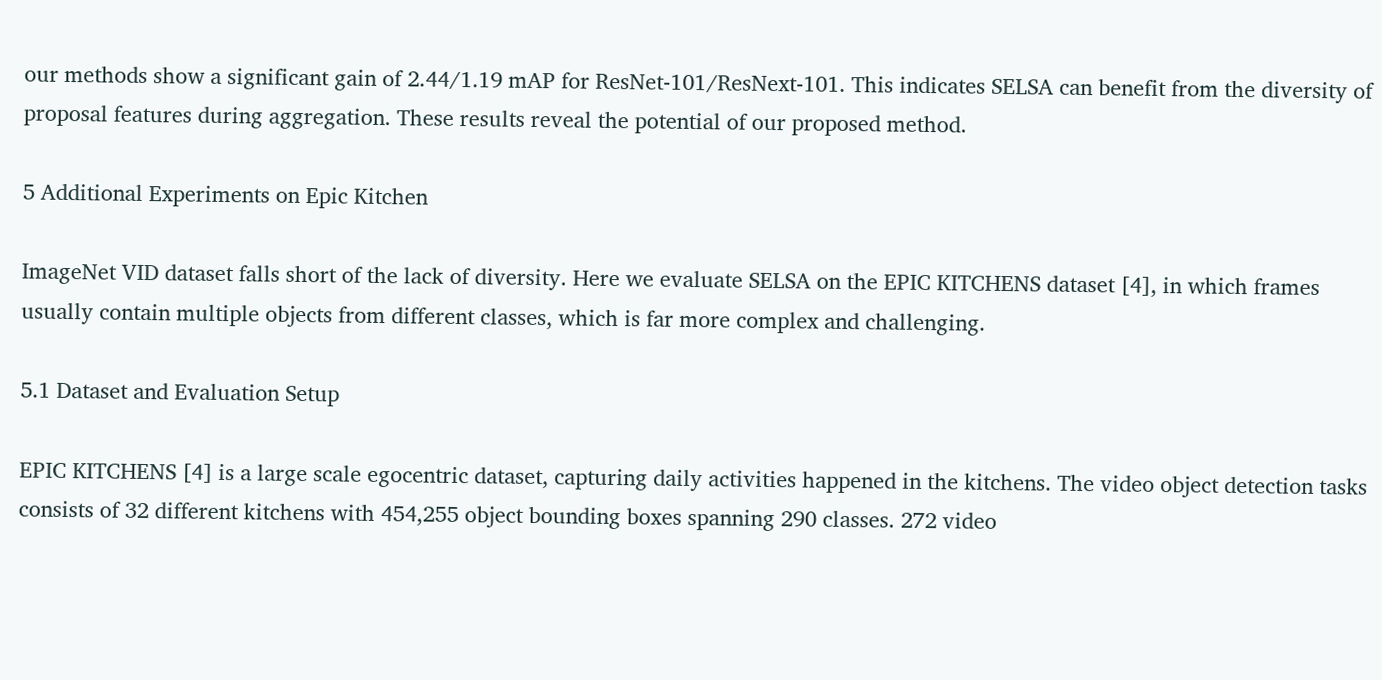our methods show a significant gain of 2.44/1.19 mAP for ResNet-101/ResNext-101. This indicates SELSA can benefit from the diversity of proposal features during aggregation. These results reveal the potential of our proposed method.

5 Additional Experiments on Epic Kitchen

ImageNet VID dataset falls short of the lack of diversity. Here we evaluate SELSA on the EPIC KITCHENS dataset [4], in which frames usually contain multiple objects from different classes, which is far more complex and challenging.

5.1 Dataset and Evaluation Setup

EPIC KITCHENS [4] is a large scale egocentric dataset, capturing daily activities happened in the kitchens. The video object detection tasks consists of 32 different kitchens with 454,255 object bounding boxes spanning 290 classes. 272 video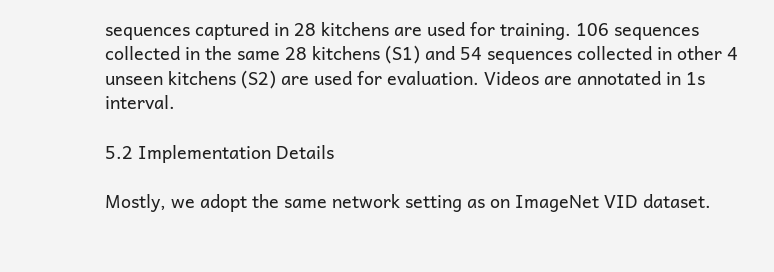sequences captured in 28 kitchens are used for training. 106 sequences collected in the same 28 kitchens (S1) and 54 sequences collected in other 4 unseen kitchens (S2) are used for evaluation. Videos are annotated in 1s interval.

5.2 Implementation Details

Mostly, we adopt the same network setting as on ImageNet VID dataset.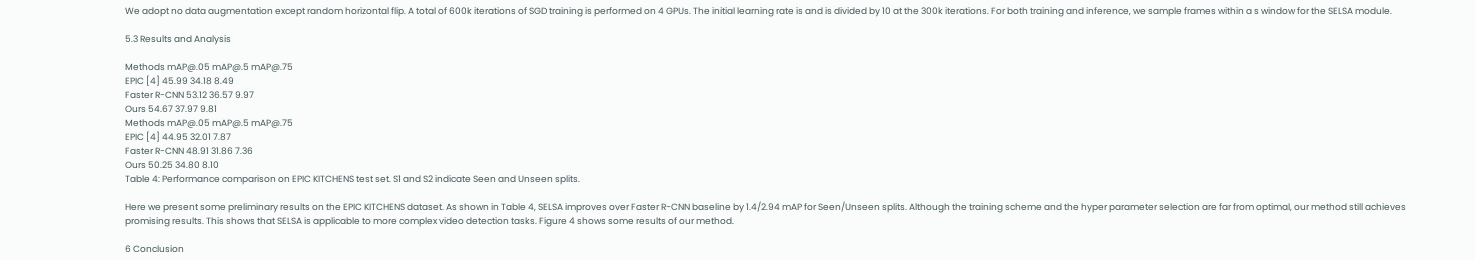We adopt no data augmentation except random horizontal flip. A total of 600k iterations of SGD training is performed on 4 GPUs. The initial learning rate is and is divided by 10 at the 300k iterations. For both training and inference, we sample frames within a s window for the SELSA module.

5.3 Results and Analysis

Methods mAP@.05 mAP@.5 mAP@.75
EPIC [4] 45.99 34.18 8.49
Faster R-CNN 53.12 36.57 9.97
Ours 54.67 37.97 9.81
Methods mAP@.05 mAP@.5 mAP@.75
EPIC [4] 44.95 32.01 7.87
Faster R-CNN 48.91 31.86 7.36
Ours 50.25 34.80 8.10
Table 4: Performance comparison on EPIC KITCHENS test set. S1 and S2 indicate Seen and Unseen splits.

Here we present some preliminary results on the EPIC KITCHENS dataset. As shown in Table 4, SELSA improves over Faster R-CNN baseline by 1.4/2.94 mAP for Seen/Unseen splits. Although the training scheme and the hyper parameter selection are far from optimal, our method still achieves promising results. This shows that SELSA is applicable to more complex video detection tasks. Figure 4 shows some results of our method.

6 Conclusion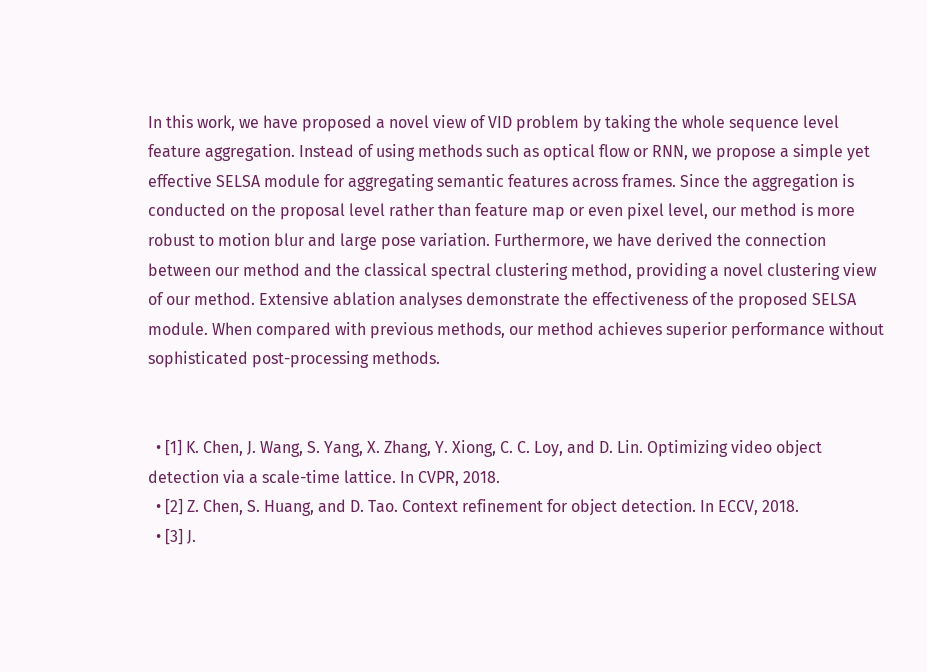In this work, we have proposed a novel view of VID problem by taking the whole sequence level feature aggregation. Instead of using methods such as optical flow or RNN, we propose a simple yet effective SELSA module for aggregating semantic features across frames. Since the aggregation is conducted on the proposal level rather than feature map or even pixel level, our method is more robust to motion blur and large pose variation. Furthermore, we have derived the connection between our method and the classical spectral clustering method, providing a novel clustering view of our method. Extensive ablation analyses demonstrate the effectiveness of the proposed SELSA module. When compared with previous methods, our method achieves superior performance without sophisticated post-processing methods.


  • [1] K. Chen, J. Wang, S. Yang, X. Zhang, Y. Xiong, C. C. Loy, and D. Lin. Optimizing video object detection via a scale-time lattice. In CVPR, 2018.
  • [2] Z. Chen, S. Huang, and D. Tao. Context refinement for object detection. In ECCV, 2018.
  • [3] J.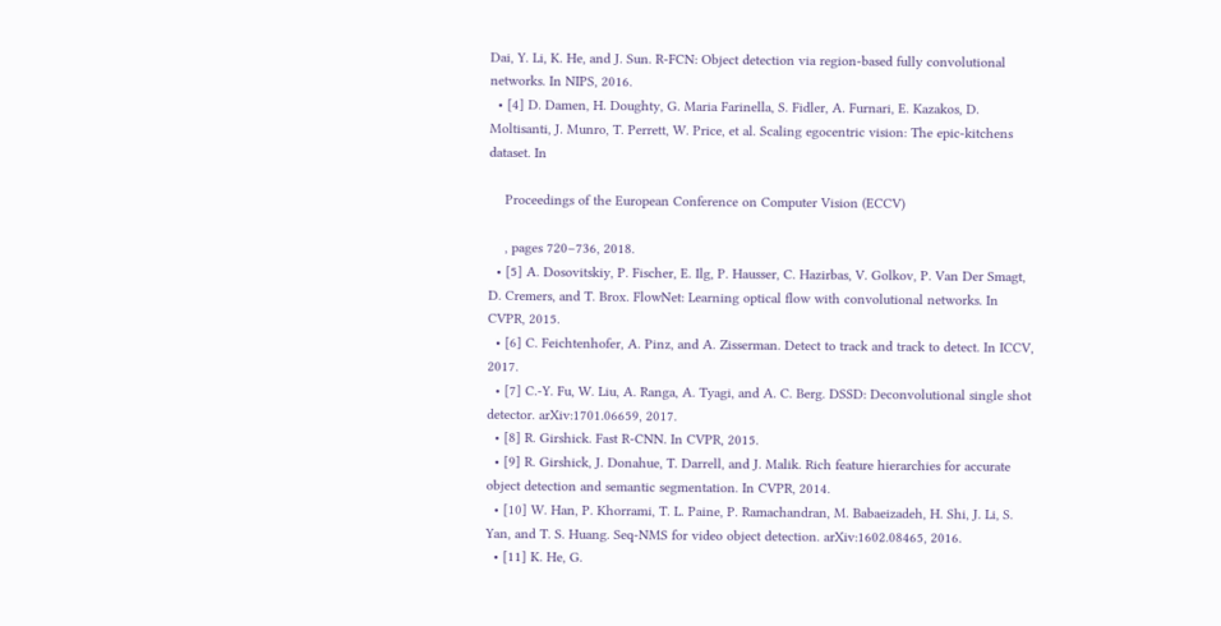Dai, Y. Li, K. He, and J. Sun. R-FCN: Object detection via region-based fully convolutional networks. In NIPS, 2016.
  • [4] D. Damen, H. Doughty, G. Maria Farinella, S. Fidler, A. Furnari, E. Kazakos, D. Moltisanti, J. Munro, T. Perrett, W. Price, et al. Scaling egocentric vision: The epic-kitchens dataset. In

    Proceedings of the European Conference on Computer Vision (ECCV)

    , pages 720–736, 2018.
  • [5] A. Dosovitskiy, P. Fischer, E. Ilg, P. Hausser, C. Hazirbas, V. Golkov, P. Van Der Smagt, D. Cremers, and T. Brox. FlowNet: Learning optical flow with convolutional networks. In CVPR, 2015.
  • [6] C. Feichtenhofer, A. Pinz, and A. Zisserman. Detect to track and track to detect. In ICCV, 2017.
  • [7] C.-Y. Fu, W. Liu, A. Ranga, A. Tyagi, and A. C. Berg. DSSD: Deconvolutional single shot detector. arXiv:1701.06659, 2017.
  • [8] R. Girshick. Fast R-CNN. In CVPR, 2015.
  • [9] R. Girshick, J. Donahue, T. Darrell, and J. Malik. Rich feature hierarchies for accurate object detection and semantic segmentation. In CVPR, 2014.
  • [10] W. Han, P. Khorrami, T. L. Paine, P. Ramachandran, M. Babaeizadeh, H. Shi, J. Li, S. Yan, and T. S. Huang. Seq-NMS for video object detection. arXiv:1602.08465, 2016.
  • [11] K. He, G.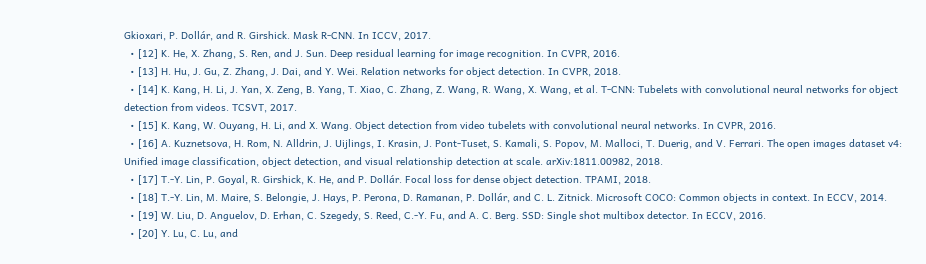Gkioxari, P. Dollár, and R. Girshick. Mask R-CNN. In ICCV, 2017.
  • [12] K. He, X. Zhang, S. Ren, and J. Sun. Deep residual learning for image recognition. In CVPR, 2016.
  • [13] H. Hu, J. Gu, Z. Zhang, J. Dai, and Y. Wei. Relation networks for object detection. In CVPR, 2018.
  • [14] K. Kang, H. Li, J. Yan, X. Zeng, B. Yang, T. Xiao, C. Zhang, Z. Wang, R. Wang, X. Wang, et al. T-CNN: Tubelets with convolutional neural networks for object detection from videos. TCSVT, 2017.
  • [15] K. Kang, W. Ouyang, H. Li, and X. Wang. Object detection from video tubelets with convolutional neural networks. In CVPR, 2016.
  • [16] A. Kuznetsova, H. Rom, N. Alldrin, J. Uijlings, I. Krasin, J. Pont-Tuset, S. Kamali, S. Popov, M. Malloci, T. Duerig, and V. Ferrari. The open images dataset v4: Unified image classification, object detection, and visual relationship detection at scale. arXiv:1811.00982, 2018.
  • [17] T.-Y. Lin, P. Goyal, R. Girshick, K. He, and P. Dollár. Focal loss for dense object detection. TPAMI, 2018.
  • [18] T.-Y. Lin, M. Maire, S. Belongie, J. Hays, P. Perona, D. Ramanan, P. Dollár, and C. L. Zitnick. Microsoft COCO: Common objects in context. In ECCV, 2014.
  • [19] W. Liu, D. Anguelov, D. Erhan, C. Szegedy, S. Reed, C.-Y. Fu, and A. C. Berg. SSD: Single shot multibox detector. In ECCV, 2016.
  • [20] Y. Lu, C. Lu, and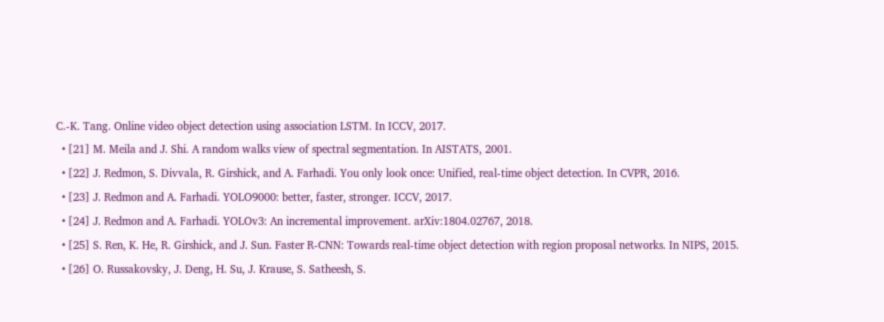C.-K. Tang. Online video object detection using association LSTM. In ICCV, 2017.
  • [21] M. Meila and J. Shi. A random walks view of spectral segmentation. In AISTATS, 2001.
  • [22] J. Redmon, S. Divvala, R. Girshick, and A. Farhadi. You only look once: Unified, real-time object detection. In CVPR, 2016.
  • [23] J. Redmon and A. Farhadi. YOLO9000: better, faster, stronger. ICCV, 2017.
  • [24] J. Redmon and A. Farhadi. YOLOv3: An incremental improvement. arXiv:1804.02767, 2018.
  • [25] S. Ren, K. He, R. Girshick, and J. Sun. Faster R-CNN: Towards real-time object detection with region proposal networks. In NIPS, 2015.
  • [26] O. Russakovsky, J. Deng, H. Su, J. Krause, S. Satheesh, S.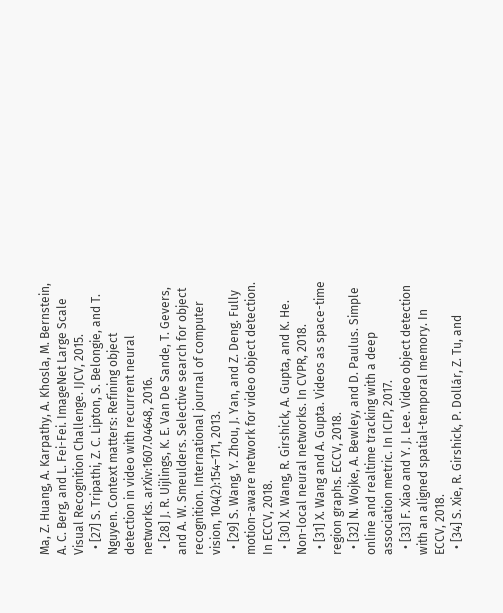Ma, Z. Huang, A. Karpathy, A. Khosla, M. Bernstein, A. C. Berg, and L. Fei-Fei. ImageNet Large Scale Visual Recognition Challenge. IJCV, 2015.
  • [27] S. Tripathi, Z. C. Lipton, S. Belongie, and T. Nguyen. Context matters: Refining object detection in video with recurrent neural networks. arXiv:1607.04648, 2016.
  • [28] J. R. Uijlings, K. E. Van De Sande, T. Gevers, and A. W. Smeulders. Selective search for object recognition. International journal of computer vision, 104(2):154–171, 2013.
  • [29] S. Wang, Y. Zhou, J. Yan, and Z. Deng. Fully motion-aware network for video object detection. In ECCV, 2018.
  • [30] X. Wang, R. Girshick, A. Gupta, and K. He. Non-local neural networks. In CVPR, 2018.
  • [31] X. Wang and A. Gupta. Videos as space-time region graphs. ECCV, 2018.
  • [32] N. Wojke, A. Bewley, and D. Paulus. Simple online and realtime tracking with a deep association metric. In ICIP, 2017.
  • [33] F. Xiao and Y. J. Lee. Video object detection with an aligned spatial-temporal memory. In ECCV, 2018.
  • [34] S. Xie, R. Girshick, P. Dollár, Z. Tu, and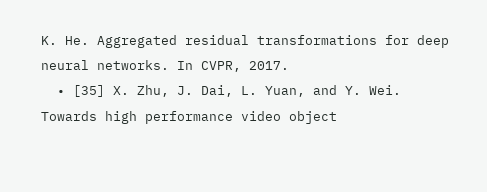K. He. Aggregated residual transformations for deep neural networks. In CVPR, 2017.
  • [35] X. Zhu, J. Dai, L. Yuan, and Y. Wei. Towards high performance video object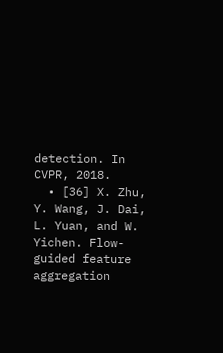detection. In CVPR, 2018.
  • [36] X. Zhu, Y. Wang, J. Dai, L. Yuan, and W. Yichen. Flow-guided feature aggregation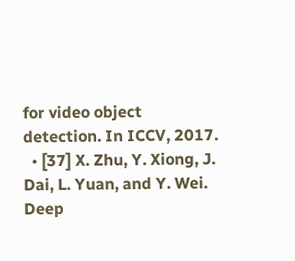for video object detection. In ICCV, 2017.
  • [37] X. Zhu, Y. Xiong, J. Dai, L. Yuan, and Y. Wei. Deep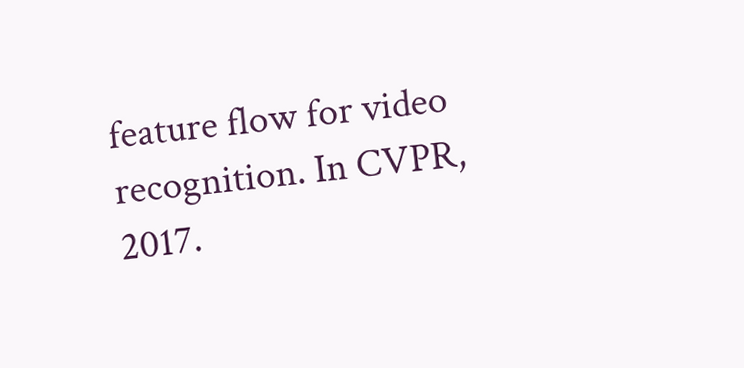feature flow for video recognition. In CVPR, 2017.